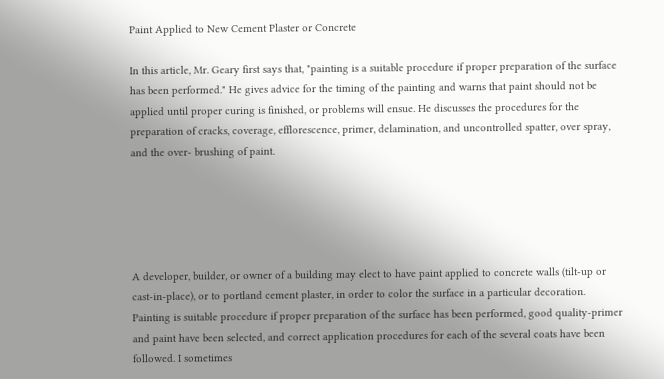Paint Applied to New Cement Plaster or Concrete

In this article, Mr. Geary first says that, "painting is a suitable procedure if proper preparation of the surface has been performed." He gives advice for the timing of the painting and warns that paint should not be applied until proper curing is finished, or problems will ensue. He discusses the procedures for the preparation of cracks, coverage, efflorescence, primer, delamination, and uncontrolled spatter, over spray, and the over- brushing of paint.





A developer, builder, or owner of a building may elect to have paint applied to concrete walls (tilt-up or cast-in-place), or to portland cement plaster, in order to color the surface in a particular decoration. Painting is suitable procedure if proper preparation of the surface has been performed, good quality-primer and paint have been selected, and correct application procedures for each of the several coats have been followed. I sometimes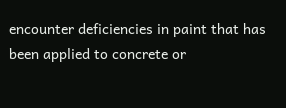encounter deficiencies in paint that has been applied to concrete or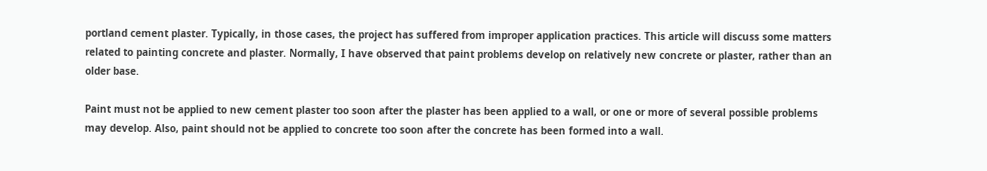portland cement plaster. Typically, in those cases, the project has suffered from improper application practices. This article will discuss some matters related to painting concrete and plaster. Normally, I have observed that paint problems develop on relatively new concrete or plaster, rather than an older base.

Paint must not be applied to new cement plaster too soon after the plaster has been applied to a wall, or one or more of several possible problems may develop. Also, paint should not be applied to concrete too soon after the concrete has been formed into a wall.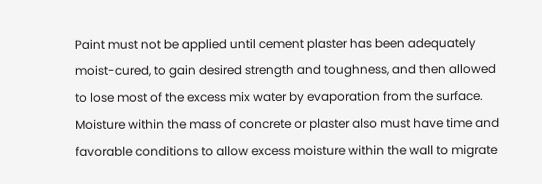Paint must not be applied until cement plaster has been adequately moist-cured, to gain desired strength and toughness, and then allowed to lose most of the excess mix water by evaporation from the surface. Moisture within the mass of concrete or plaster also must have time and favorable conditions to allow excess moisture within the wall to migrate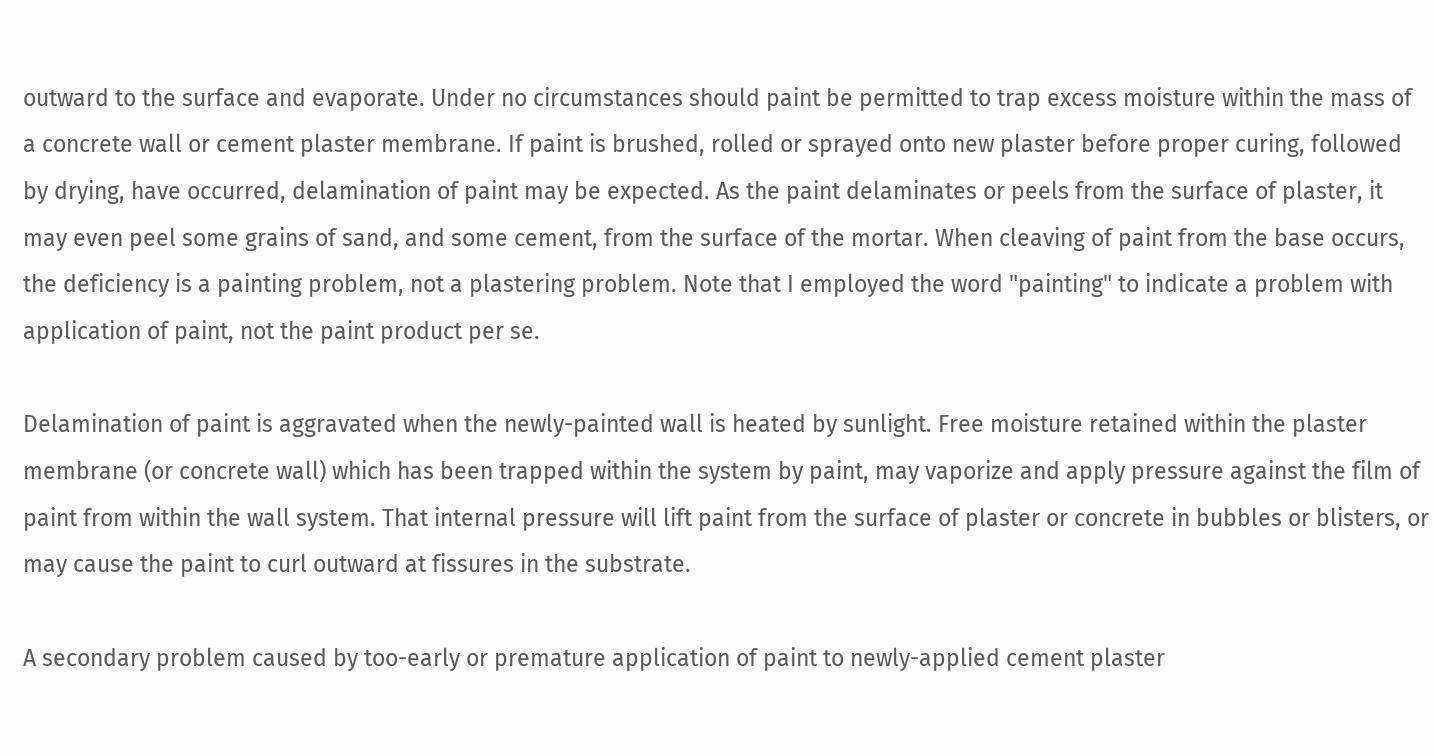outward to the surface and evaporate. Under no circumstances should paint be permitted to trap excess moisture within the mass of a concrete wall or cement plaster membrane. If paint is brushed, rolled or sprayed onto new plaster before proper curing, followed by drying, have occurred, delamination of paint may be expected. As the paint delaminates or peels from the surface of plaster, it may even peel some grains of sand, and some cement, from the surface of the mortar. When cleaving of paint from the base occurs, the deficiency is a painting problem, not a plastering problem. Note that I employed the word "painting" to indicate a problem with application of paint, not the paint product per se.

Delamination of paint is aggravated when the newly-painted wall is heated by sunlight. Free moisture retained within the plaster membrane (or concrete wall) which has been trapped within the system by paint, may vaporize and apply pressure against the film of paint from within the wall system. That internal pressure will lift paint from the surface of plaster or concrete in bubbles or blisters, or may cause the paint to curl outward at fissures in the substrate.

A secondary problem caused by too-early or premature application of paint to newly-applied cement plaster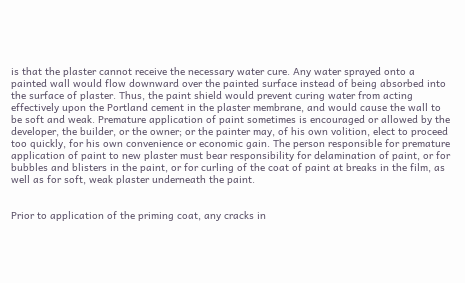is that the plaster cannot receive the necessary water cure. Any water sprayed onto a painted wall would flow downward over the painted surface instead of being absorbed into the surface of plaster. Thus, the paint shield would prevent curing water from acting effectively upon the Portland cement in the plaster membrane, and would cause the wall to be soft and weak. Premature application of paint sometimes is encouraged or allowed by the developer, the builder, or the owner; or the painter may, of his own volition, elect to proceed too quickly, for his own convenience or economic gain. The person responsible for premature application of paint to new plaster must bear responsibility for delamination of paint, or for bubbles and blisters in the paint, or for curling of the coat of paint at breaks in the film, as well as for soft, weak plaster underneath the paint.


Prior to application of the priming coat, any cracks in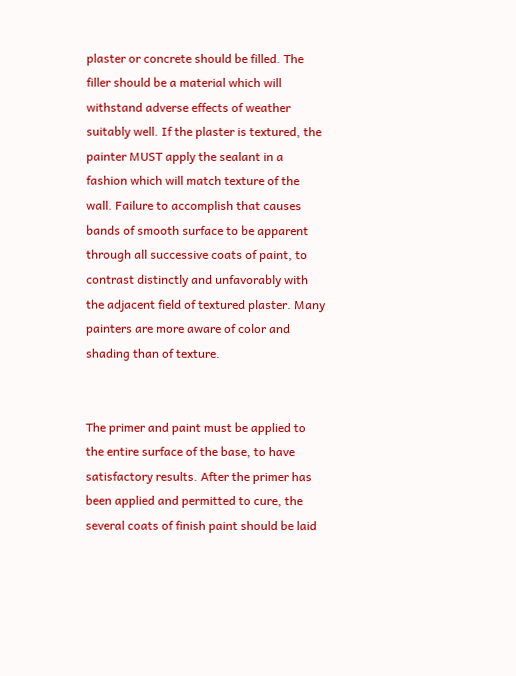plaster or concrete should be filled. The filler should be a material which will withstand adverse effects of weather suitably well. If the plaster is textured, the painter MUST apply the sealant in a fashion which will match texture of the wall. Failure to accomplish that causes bands of smooth surface to be apparent through all successive coats of paint, to contrast distinctly and unfavorably with the adjacent field of textured plaster. Many painters are more aware of color and shading than of texture.


The primer and paint must be applied to the entire surface of the base, to have satisfactory results. After the primer has been applied and permitted to cure, the several coats of finish paint should be laid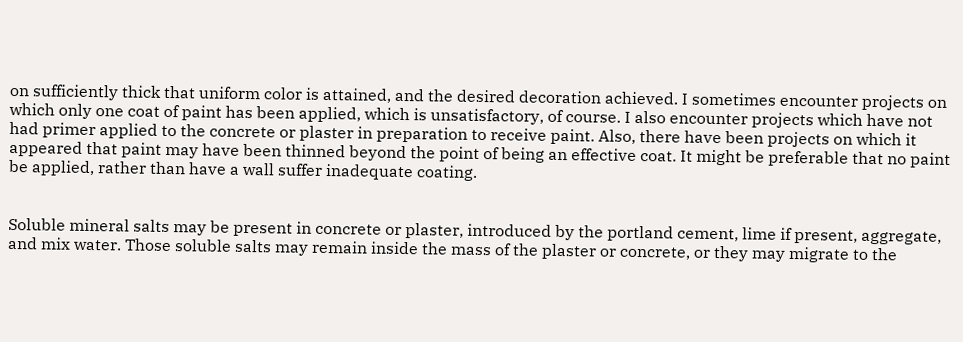on sufficiently thick that uniform color is attained, and the desired decoration achieved. I sometimes encounter projects on which only one coat of paint has been applied, which is unsatisfactory, of course. I also encounter projects which have not had primer applied to the concrete or plaster in preparation to receive paint. Also, there have been projects on which it appeared that paint may have been thinned beyond the point of being an effective coat. It might be preferable that no paint be applied, rather than have a wall suffer inadequate coating.


Soluble mineral salts may be present in concrete or plaster, introduced by the portland cement, lime if present, aggregate, and mix water. Those soluble salts may remain inside the mass of the plaster or concrete, or they may migrate to the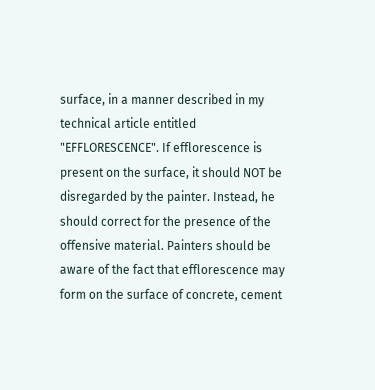surface, in a manner described in my technical article entitled "EFFLORESCENCE". If efflorescence is present on the surface, it should NOT be disregarded by the painter. Instead, he should correct for the presence of the offensive material. Painters should be aware of the fact that efflorescence may form on the surface of concrete, cement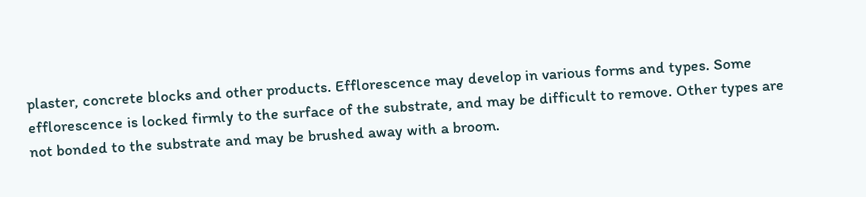plaster, concrete blocks and other products. Efflorescence may develop in various forms and types. Some efflorescence is locked firmly to the surface of the substrate, and may be difficult to remove. Other types are not bonded to the substrate and may be brushed away with a broom.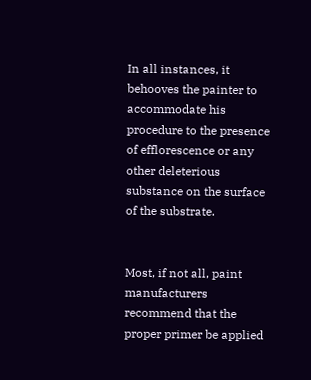In all instances, it behooves the painter to accommodate his procedure to the presence of efflorescence or any other deleterious substance on the surface of the substrate.


Most, if not all, paint manufacturers recommend that the proper primer be applied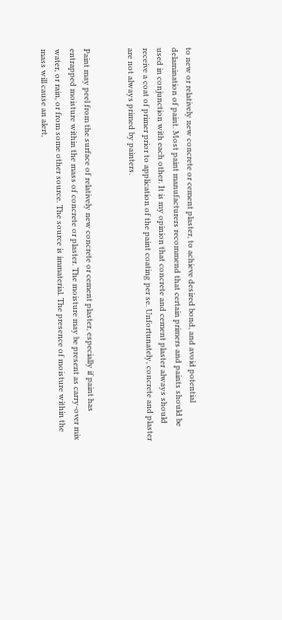to new or relatively new concrete or cement plaster, to achieve desired bond, and avoid potential delamination of paint. Most paint manufacturers recommend that certain primers and paints should be used in conjunction with each other. It is my opinion that concrete and cement plaster always should receive a coat of primer prior to application of the paint coating per se. Unfortunately, concrete and plaster are not always primed by painters.


Paint may peel from the surface of relatively new concrete or cement plaster, especially if paint has entrapped moisture within the mass of concrete or plaster. The moisture may be present as carry-over mix water, or rain, or from some other source. The source is immaterial. The presence of moisture within the mass will cause an alert,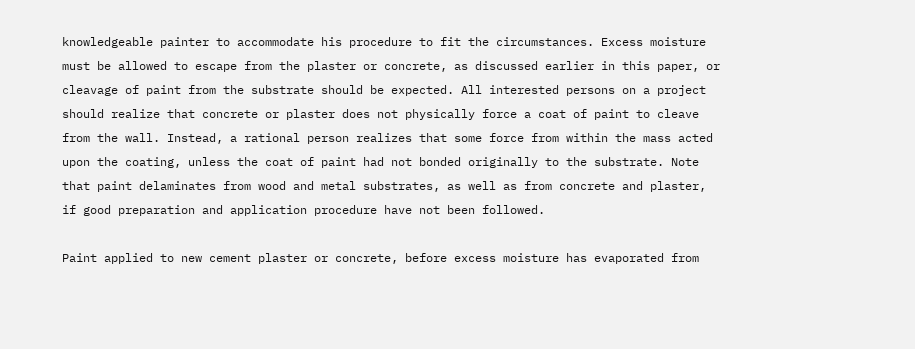knowledgeable painter to accommodate his procedure to fit the circumstances. Excess moisture must be allowed to escape from the plaster or concrete, as discussed earlier in this paper, or cleavage of paint from the substrate should be expected. All interested persons on a project should realize that concrete or plaster does not physically force a coat of paint to cleave from the wall. Instead, a rational person realizes that some force from within the mass acted upon the coating, unless the coat of paint had not bonded originally to the substrate. Note that paint delaminates from wood and metal substrates, as well as from concrete and plaster, if good preparation and application procedure have not been followed.

Paint applied to new cement plaster or concrete, before excess moisture has evaporated from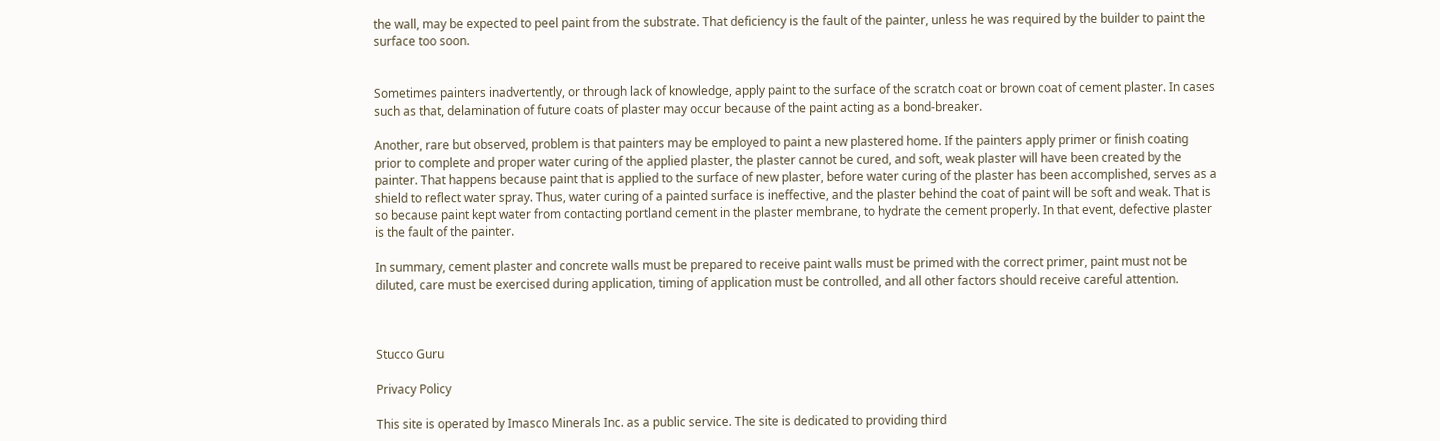the wall, may be expected to peel paint from the substrate. That deficiency is the fault of the painter, unless he was required by the builder to paint the surface too soon.


Sometimes painters inadvertently, or through lack of knowledge, apply paint to the surface of the scratch coat or brown coat of cement plaster. In cases such as that, delamination of future coats of plaster may occur because of the paint acting as a bond-breaker.

Another, rare but observed, problem is that painters may be employed to paint a new plastered home. If the painters apply primer or finish coating prior to complete and proper water curing of the applied plaster, the plaster cannot be cured, and soft, weak plaster will have been created by the painter. That happens because paint that is applied to the surface of new plaster, before water curing of the plaster has been accomplished, serves as a shield to reflect water spray. Thus, water curing of a painted surface is ineffective, and the plaster behind the coat of paint will be soft and weak. That is so because paint kept water from contacting portland cement in the plaster membrane, to hydrate the cement properly. In that event, defective plaster is the fault of the painter.

In summary, cement plaster and concrete walls must be prepared to receive paint walls must be primed with the correct primer, paint must not be diluted, care must be exercised during application, timing of application must be controlled, and all other factors should receive careful attention.



Stucco Guru

Privacy Policy

This site is operated by Imasco Minerals Inc. as a public service. The site is dedicated to providing third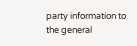party information to the general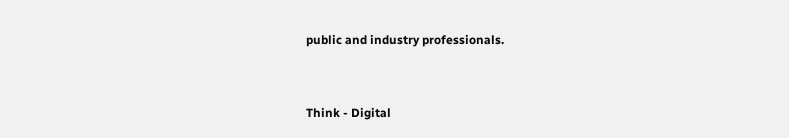public and industry professionals.


Think - Digital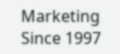Marketing Since 1997